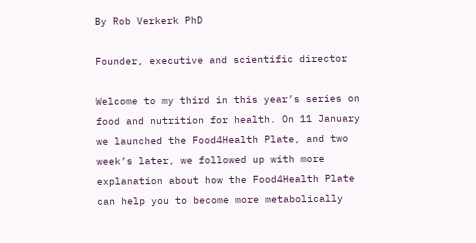By Rob Verkerk PhD

Founder, executive and scientific director

Welcome to my third in this year’s series on food and nutrition for health. On 11 January we launched the Food4Health Plate, and two week’s later, we followed up with more explanation about how the Food4Health Plate can help you to become more metabolically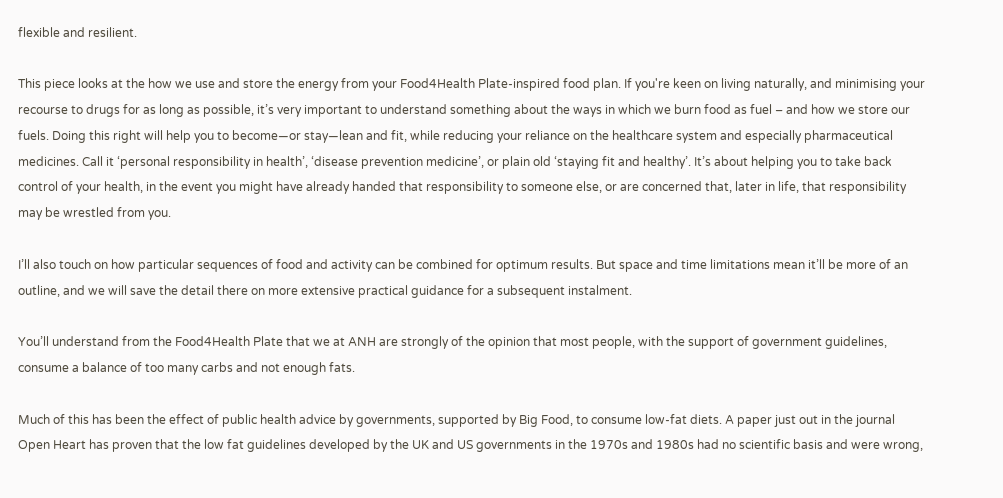flexible and resilient.

This piece looks at the how we use and store the energy from your Food4Health Plate-inspired food plan. If you're keen on living naturally, and minimising your recourse to drugs for as long as possible, it’s very important to understand something about the ways in which we burn food as fuel – and how we store our fuels. Doing this right will help you to become—or stay—lean and fit, while reducing your reliance on the healthcare system and especially pharmaceutical medicines. Call it ‘personal responsibility in health’, ‘disease prevention medicine’, or plain old ‘staying fit and healthy’. It’s about helping you to take back control of your health, in the event you might have already handed that responsibility to someone else, or are concerned that, later in life, that responsibility may be wrestled from you.

I’ll also touch on how particular sequences of food and activity can be combined for optimum results. But space and time limitations mean it’ll be more of an outline, and we will save the detail there on more extensive practical guidance for a subsequent instalment.

You’ll understand from the Food4Health Plate that we at ANH are strongly of the opinion that most people, with the support of government guidelines, consume a balance of too many carbs and not enough fats.

Much of this has been the effect of public health advice by governments, supported by Big Food, to consume low-fat diets. A paper just out in the journal Open Heart has proven that the low fat guidelines developed by the UK and US governments in the 1970s and 1980s had no scientific basis and were wrong,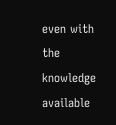even with the knowledge available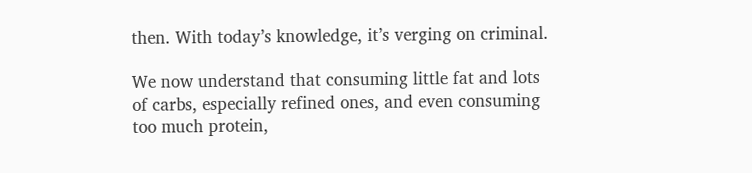then. With today’s knowledge, it’s verging on criminal.

We now understand that consuming little fat and lots of carbs, especially refined ones, and even consuming too much protein,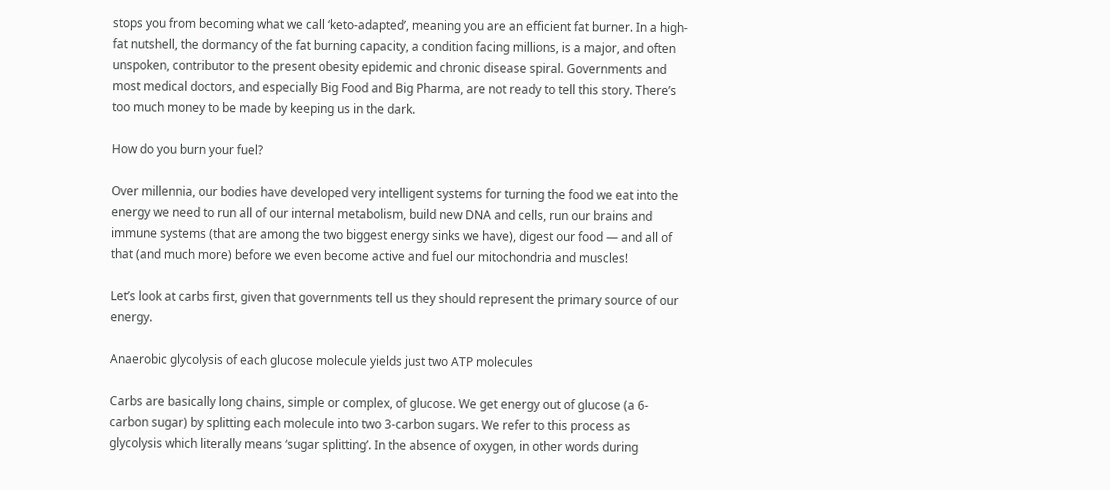stops you from becoming what we call ‘keto-adapted’, meaning you are an efficient fat burner. In a high-fat nutshell, the dormancy of the fat burning capacity, a condition facing millions, is a major, and often unspoken, contributor to the present obesity epidemic and chronic disease spiral. Governments and most medical doctors, and especially Big Food and Big Pharma, are not ready to tell this story. There’s too much money to be made by keeping us in the dark.

How do you burn your fuel?

Over millennia, our bodies have developed very intelligent systems for turning the food we eat into the energy we need to run all of our internal metabolism, build new DNA and cells, run our brains and immune systems (that are among the two biggest energy sinks we have), digest our food — and all of that (and much more) before we even become active and fuel our mitochondria and muscles!

Let’s look at carbs first, given that governments tell us they should represent the primary source of our energy.

Anaerobic glycolysis of each glucose molecule yields just two ATP molecules

Carbs are basically long chains, simple or complex, of glucose. We get energy out of glucose (a 6-carbon sugar) by splitting each molecule into two 3-carbon sugars. We refer to this process as glycolysis which literally means ‘sugar splitting’. In the absence of oxygen, in other words during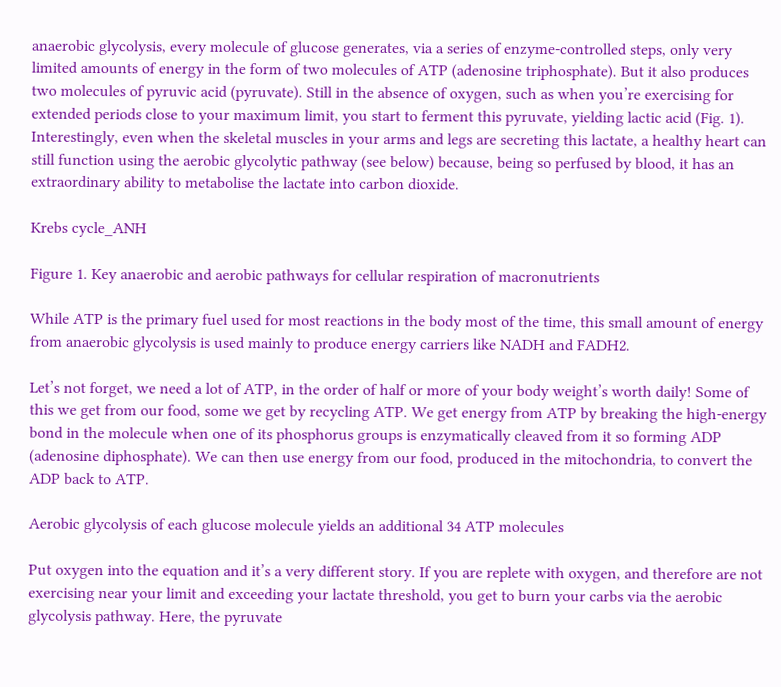anaerobic glycolysis, every molecule of glucose generates, via a series of enzyme-controlled steps, only very limited amounts of energy in the form of two molecules of ATP (adenosine triphosphate). But it also produces two molecules of pyruvic acid (pyruvate). Still in the absence of oxygen, such as when you’re exercising for extended periods close to your maximum limit, you start to ferment this pyruvate, yielding lactic acid (Fig. 1). Interestingly, even when the skeletal muscles in your arms and legs are secreting this lactate, a healthy heart can still function using the aerobic glycolytic pathway (see below) because, being so perfused by blood, it has an extraordinary ability to metabolise the lactate into carbon dioxide.

Krebs cycle_ANH

Figure 1. Key anaerobic and aerobic pathways for cellular respiration of macronutrients

While ATP is the primary fuel used for most reactions in the body most of the time, this small amount of energy from anaerobic glycolysis is used mainly to produce energy carriers like NADH and FADH2.

Let’s not forget, we need a lot of ATP, in the order of half or more of your body weight’s worth daily! Some of this we get from our food, some we get by recycling ATP. We get energy from ATP by breaking the high-energy bond in the molecule when one of its phosphorus groups is enzymatically cleaved from it so forming ADP (adenosine diphosphate). We can then use energy from our food, produced in the mitochondria, to convert the ADP back to ATP.

Aerobic glycolysis of each glucose molecule yields an additional 34 ATP molecules

Put oxygen into the equation and it’s a very different story. If you are replete with oxygen, and therefore are not exercising near your limit and exceeding your lactate threshold, you get to burn your carbs via the aerobic glycolysis pathway. Here, the pyruvate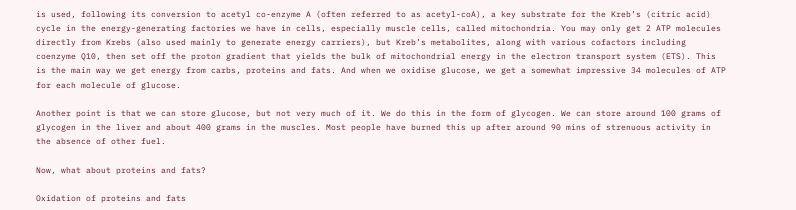is used, following its conversion to acetyl co-enzyme A (often referred to as acetyl-coA), a key substrate for the Kreb’s (citric acid) cycle in the energy-generating factories we have in cells, especially muscle cells, called mitochondria. You may only get 2 ATP molecules directly from Krebs (also used mainly to generate energy carriers), but Kreb’s metabolites, along with various cofactors including coenzyme Q10, then set off the proton gradient that yields the bulk of mitochondrial energy in the electron transport system (ETS). This is the main way we get energy from carbs, proteins and fats. And when we oxidise glucose, we get a somewhat impressive 34 molecules of ATP for each molecule of glucose.

Another point is that we can store glucose, but not very much of it. We do this in the form of glycogen. We can store around 100 grams of glycogen in the liver and about 400 grams in the muscles. Most people have burned this up after around 90 mins of strenuous activity in the absence of other fuel.

Now, what about proteins and fats?

Oxidation of proteins and fats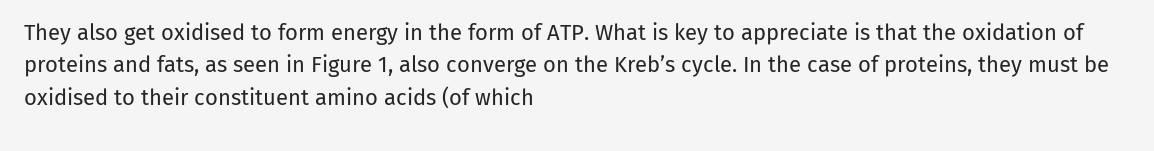They also get oxidised to form energy in the form of ATP. What is key to appreciate is that the oxidation of proteins and fats, as seen in Figure 1, also converge on the Kreb’s cycle. In the case of proteins, they must be oxidised to their constituent amino acids (of which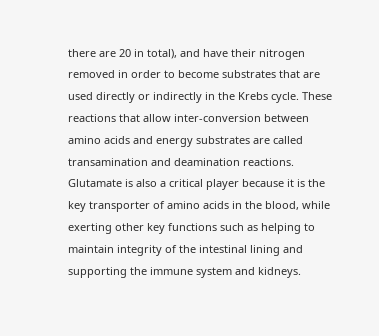there are 20 in total), and have their nitrogen removed in order to become substrates that are used directly or indirectly in the Krebs cycle. These reactions that allow inter-conversion between amino acids and energy substrates are called transamination and deamination reactions. Glutamate is also a critical player because it is the key transporter of amino acids in the blood, while exerting other key functions such as helping to maintain integrity of the intestinal lining and supporting the immune system and kidneys.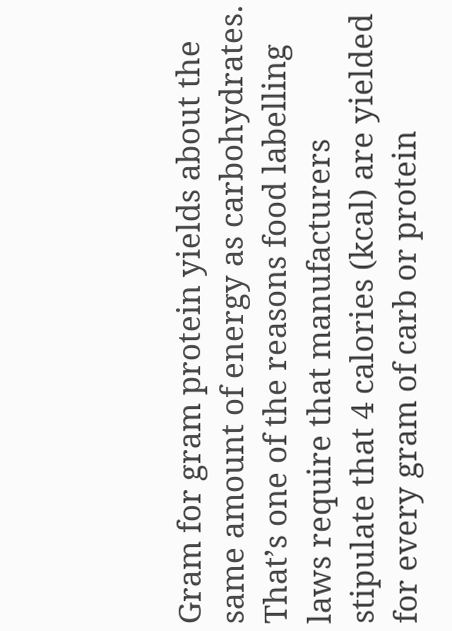Gram for gram protein yields about the same amount of energy as carbohydrates. That’s one of the reasons food labelling laws require that manufacturers stipulate that 4 calories (kcal) are yielded for every gram of carb or protein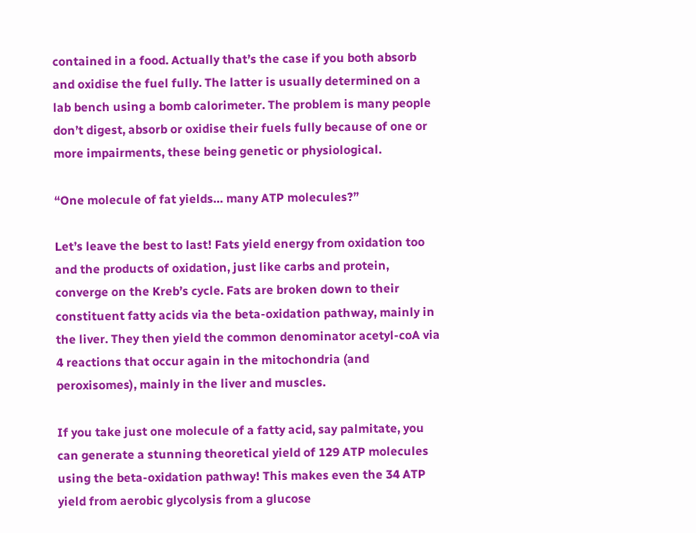contained in a food. Actually that’s the case if you both absorb and oxidise the fuel fully. The latter is usually determined on a lab bench using a bomb calorimeter. The problem is many people don’t digest, absorb or oxidise their fuels fully because of one or more impairments, these being genetic or physiological.

“One molecule of fat yields… many ATP molecules?”

Let’s leave the best to last! Fats yield energy from oxidation too and the products of oxidation, just like carbs and protein, converge on the Kreb’s cycle. Fats are broken down to their constituent fatty acids via the beta-oxidation pathway, mainly in the liver. They then yield the common denominator acetyl-coA via 4 reactions that occur again in the mitochondria (and peroxisomes), mainly in the liver and muscles.

If you take just one molecule of a fatty acid, say palmitate, you can generate a stunning theoretical yield of 129 ATP molecules using the beta-oxidation pathway! This makes even the 34 ATP yield from aerobic glycolysis from a glucose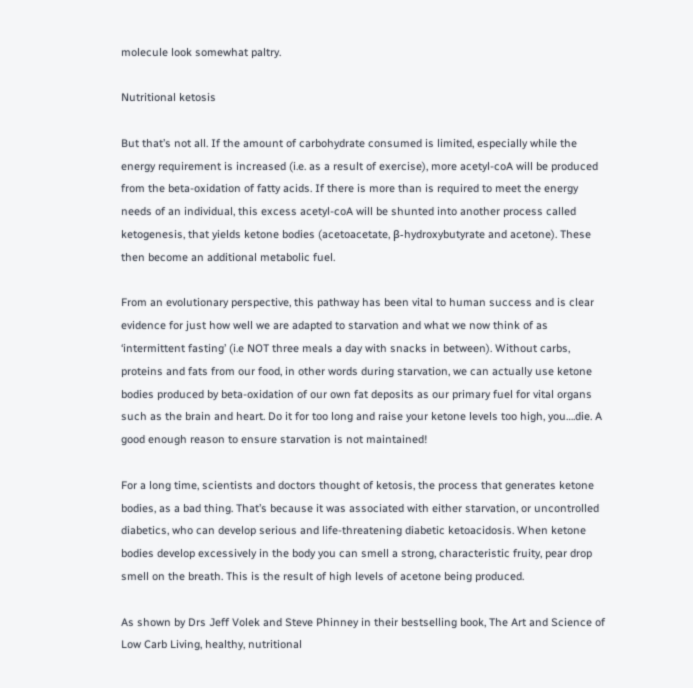molecule look somewhat paltry.

Nutritional ketosis

But that’s not all. If the amount of carbohydrate consumed is limited, especially while the energy requirement is increased (i.e. as a result of exercise), more acetyl-coA will be produced from the beta-oxidation of fatty acids. If there is more than is required to meet the energy needs of an individual, this excess acetyl-coA will be shunted into another process called ketogenesis, that yields ketone bodies (acetoacetate, β-hydroxybutyrate and acetone). These then become an additional metabolic fuel.

From an evolutionary perspective, this pathway has been vital to human success and is clear evidence for just how well we are adapted to starvation and what we now think of as ‘intermittent fasting’ (i.e NOT three meals a day with snacks in between). Without carbs, proteins and fats from our food, in other words during starvation, we can actually use ketone bodies produced by beta-oxidation of our own fat deposits as our primary fuel for vital organs such as the brain and heart. Do it for too long and raise your ketone levels too high, you….die. A good enough reason to ensure starvation is not maintained!

For a long time, scientists and doctors thought of ketosis, the process that generates ketone bodies, as a bad thing. That’s because it was associated with either starvation, or uncontrolled diabetics, who can develop serious and life-threatening diabetic ketoacidosis. When ketone bodies develop excessively in the body you can smell a strong, characteristic fruity, pear drop smell on the breath. This is the result of high levels of acetone being produced.

As shown by Drs Jeff Volek and Steve Phinney in their bestselling book, The Art and Science of Low Carb Living, healthy, nutritional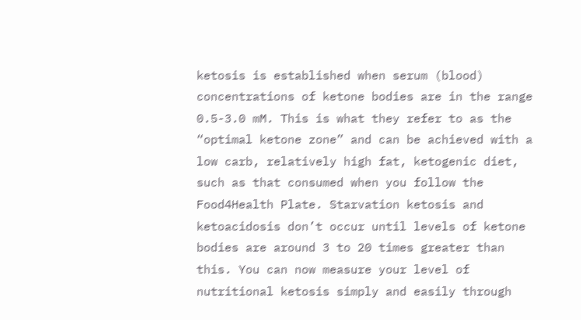ketosis is established when serum (blood) concentrations of ketone bodies are in the range 0.5-3.0 mM. This is what they refer to as the “optimal ketone zone” and can be achieved with a low carb, relatively high fat, ketogenic diet, such as that consumed when you follow the Food4Health Plate. Starvation ketosis and ketoacidosis don’t occur until levels of ketone bodies are around 3 to 20 times greater than this. You can now measure your level of nutritional ketosis simply and easily through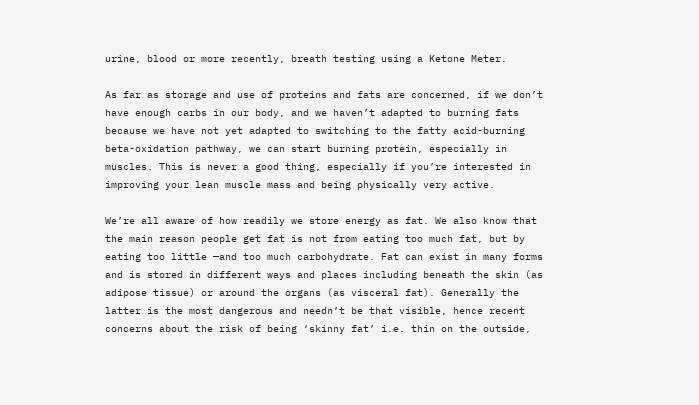urine, blood or more recently, breath testing using a Ketone Meter.

As far as storage and use of proteins and fats are concerned, if we don’t have enough carbs in our body, and we haven’t adapted to burning fats because we have not yet adapted to switching to the fatty acid-burning beta-oxidation pathway, we can start burning protein, especially in muscles. This is never a good thing, especially if you’re interested in improving your lean muscle mass and being physically very active.

We’re all aware of how readily we store energy as fat. We also know that the main reason people get fat is not from eating too much fat, but by eating too little —and too much carbohydrate. Fat can exist in many forms and is stored in different ways and places including beneath the skin (as adipose tissue) or around the organs (as visceral fat). Generally the latter is the most dangerous and needn’t be that visible, hence recent concerns about the risk of being ‘skinny fat’ i.e. thin on the outside,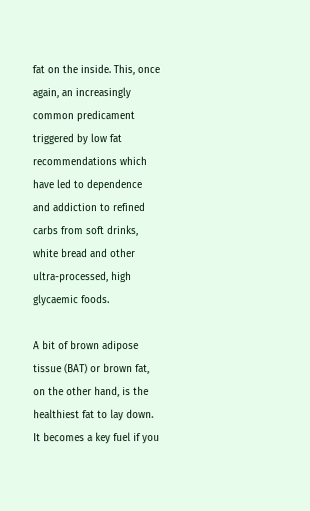fat on the inside. This, once again, an increasingly common predicament triggered by low fat recommendations which have led to dependence and addiction to refined carbs from soft drinks, white bread and other ultra-processed, high glycaemic foods.

A bit of brown adipose tissue (BAT) or brown fat, on the other hand, is the healthiest fat to lay down. It becomes a key fuel if you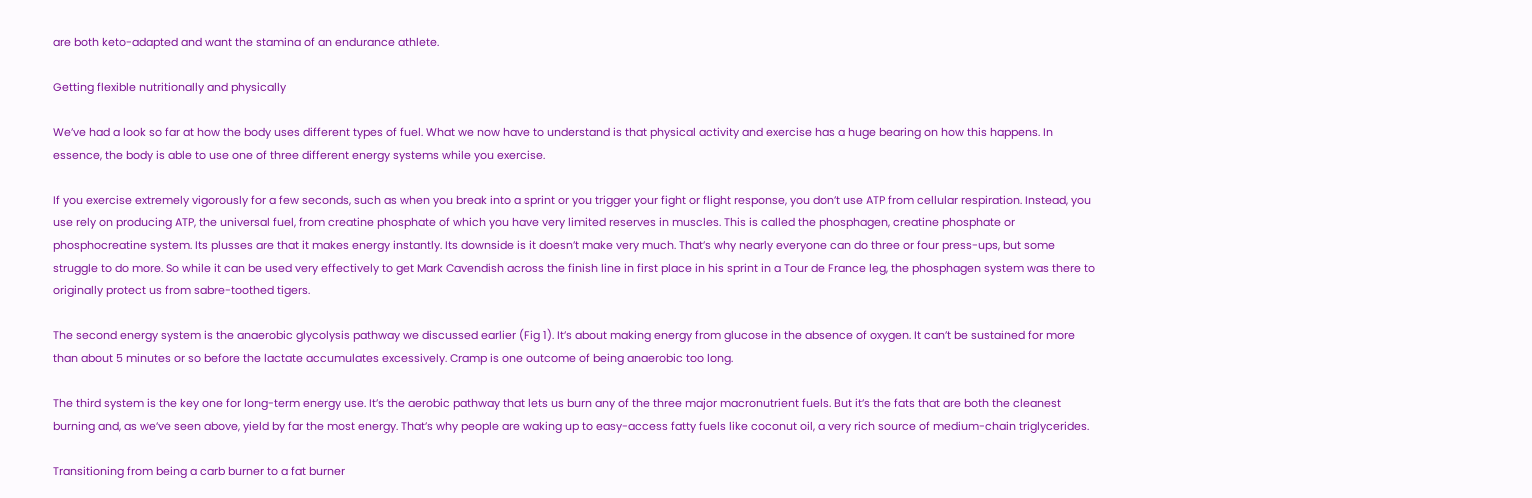are both keto-adapted and want the stamina of an endurance athlete.

Getting flexible nutritionally and physically

We’ve had a look so far at how the body uses different types of fuel. What we now have to understand is that physical activity and exercise has a huge bearing on how this happens. In essence, the body is able to use one of three different energy systems while you exercise.

If you exercise extremely vigorously for a few seconds, such as when you break into a sprint or you trigger your fight or flight response, you don’t use ATP from cellular respiration. Instead, you use rely on producing ATP, the universal fuel, from creatine phosphate of which you have very limited reserves in muscles. This is called the phosphagen, creatine phosphate or phosphocreatine system. Its plusses are that it makes energy instantly. Its downside is it doesn’t make very much. That’s why nearly everyone can do three or four press-ups, but some struggle to do more. So while it can be used very effectively to get Mark Cavendish across the finish line in first place in his sprint in a Tour de France leg, the phosphagen system was there to originally protect us from sabre-toothed tigers.

The second energy system is the anaerobic glycolysis pathway we discussed earlier (Fig 1). It’s about making energy from glucose in the absence of oxygen. It can’t be sustained for more than about 5 minutes or so before the lactate accumulates excessively. Cramp is one outcome of being anaerobic too long.

The third system is the key one for long-term energy use. It’s the aerobic pathway that lets us burn any of the three major macronutrient fuels. But it’s the fats that are both the cleanest burning and, as we’ve seen above, yield by far the most energy. That’s why people are waking up to easy-access fatty fuels like coconut oil, a very rich source of medium-chain triglycerides.

Transitioning from being a carb burner to a fat burner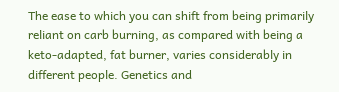The ease to which you can shift from being primarily reliant on carb burning, as compared with being a keto-adapted, fat burner, varies considerably in different people. Genetics and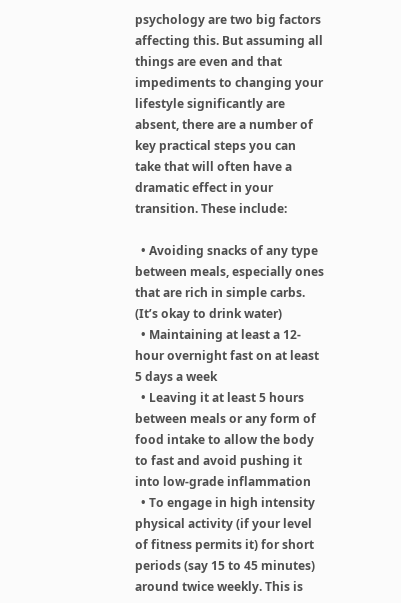psychology are two big factors affecting this. But assuming all things are even and that impediments to changing your lifestyle significantly are absent, there are a number of key practical steps you can take that will often have a dramatic effect in your transition. These include:

  • Avoiding snacks of any type between meals, especially ones that are rich in simple carbs. (It’s okay to drink water)
  • Maintaining at least a 12-hour overnight fast on at least 5 days a week
  • Leaving it at least 5 hours between meals or any form of food intake to allow the body to fast and avoid pushing it into low-grade inflammation
  • To engage in high intensity physical activity (if your level of fitness permits it) for short periods (say 15 to 45 minutes) around twice weekly. This is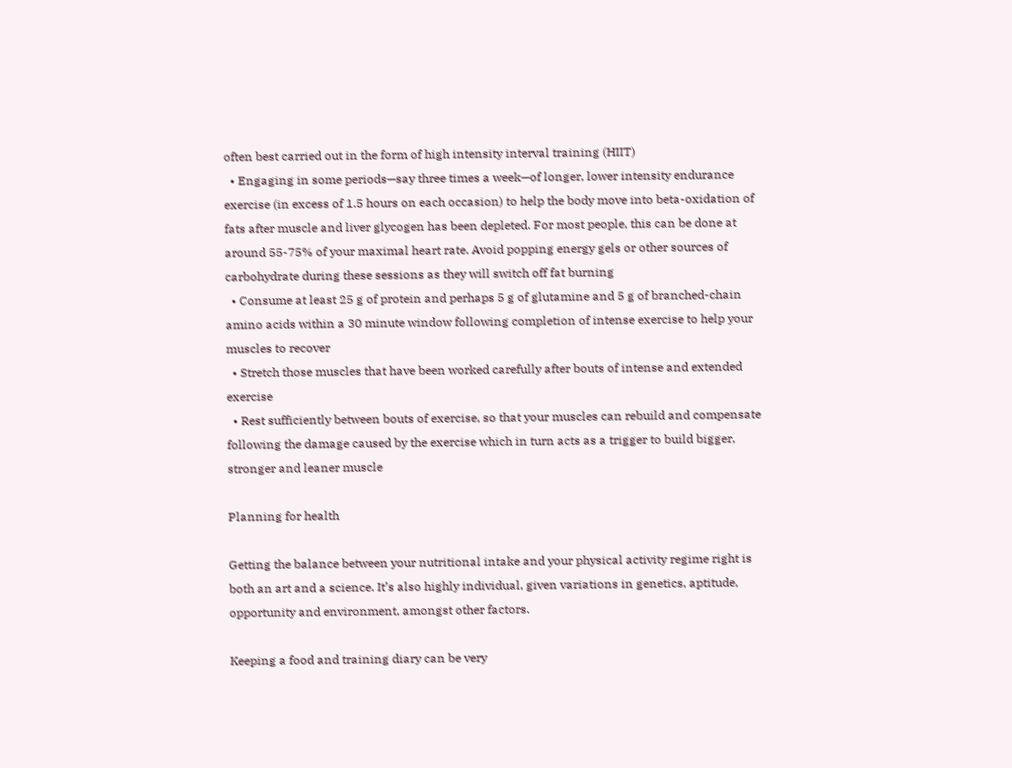often best carried out in the form of high intensity interval training (HIIT)
  • Engaging in some periods—say three times a week—of longer, lower intensity endurance exercise (in excess of 1.5 hours on each occasion) to help the body move into beta-oxidation of fats after muscle and liver glycogen has been depleted. For most people, this can be done at around 55-75% of your maximal heart rate. Avoid popping energy gels or other sources of carbohydrate during these sessions as they will switch off fat burning
  • Consume at least 25 g of protein and perhaps 5 g of glutamine and 5 g of branched-chain amino acids within a 30 minute window following completion of intense exercise to help your muscles to recover
  • Stretch those muscles that have been worked carefully after bouts of intense and extended exercise
  • Rest sufficiently between bouts of exercise, so that your muscles can rebuild and compensate following the damage caused by the exercise which in turn acts as a trigger to build bigger, stronger and leaner muscle

Planning for health

Getting the balance between your nutritional intake and your physical activity regime right is both an art and a science. It’s also highly individual, given variations in genetics, aptitude, opportunity and environment, amongst other factors.

Keeping a food and training diary can be very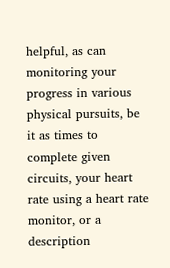helpful, as can monitoring your progress in various physical pursuits, be it as times to complete given circuits, your heart rate using a heart rate monitor, or a description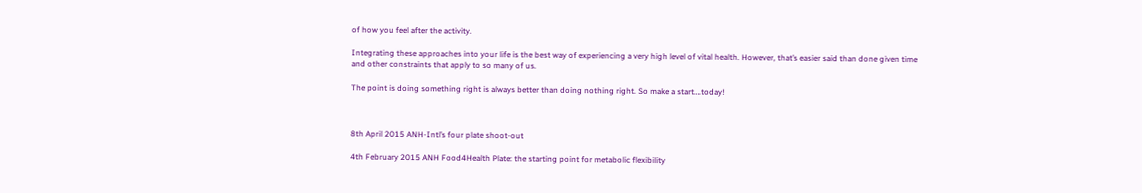of how you feel after the activity.

Integrating these approaches into your life is the best way of experiencing a very high level of vital health. However, that’s easier said than done given time and other constraints that apply to so many of us.

The point is doing something right is always better than doing nothing right. So make a start….today!



8th April 2015 ANH-Intl’s four plate shoot-out

4th February 2015 ANH Food4Health Plate: the starting point for metabolic flexibility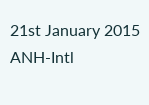21st January 2015 ANH-Intl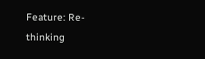Feature: Re-thinking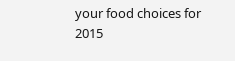your food choices for 2015